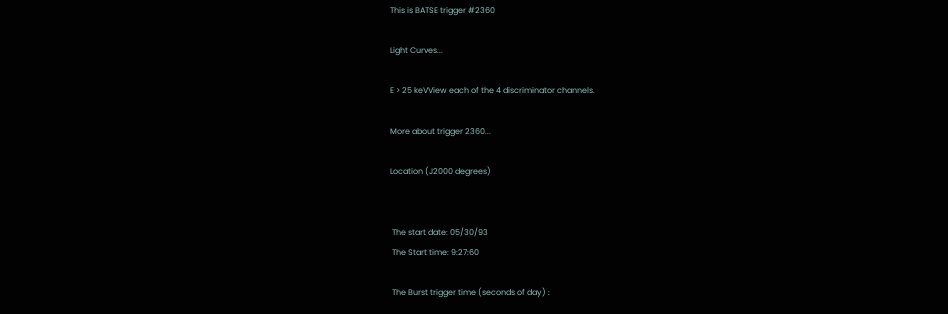This is BATSE trigger #2360

Light Curves...

E > 25 keVView each of the 4 discriminator channels.

More about trigger 2360...

Location (J2000 degrees)


 The start date: 05/30/93
 The Start time: 9:27:60

 The Burst trigger time (seconds of day) :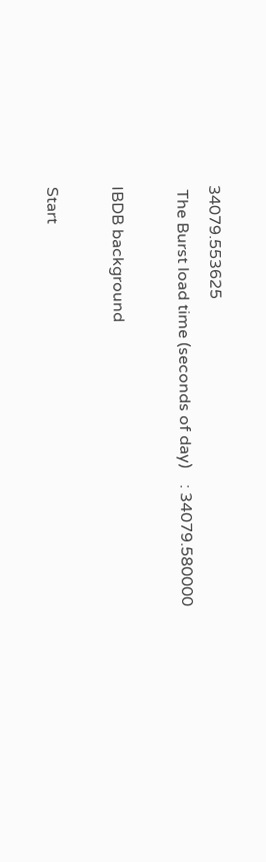34079.553625
 The Burst load time (seconds of day)    : 34079.580000

IBDB background

Start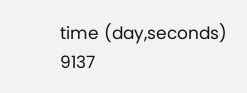time (day,seconds) 9137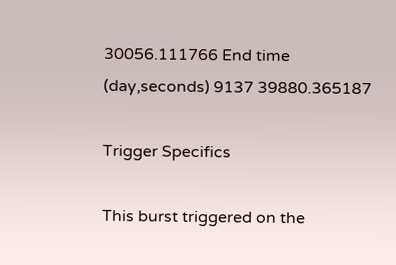30056.111766 End time (day,seconds) 9137 39880.365187

Trigger Specifics

This burst triggered on the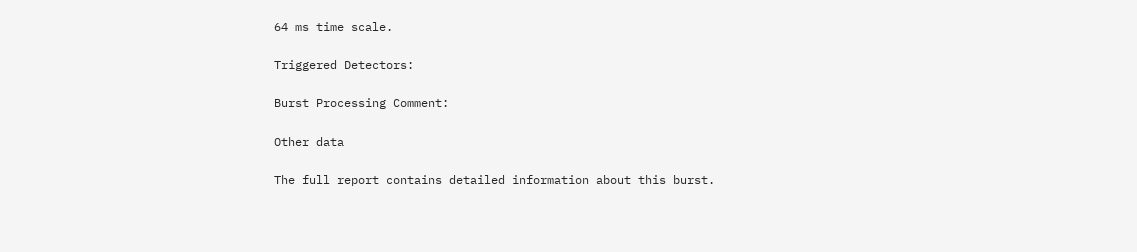64 ms time scale.

Triggered Detectors:

Burst Processing Comment:

Other data

The full report contains detailed information about this burst.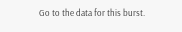Go to the data for this burst.